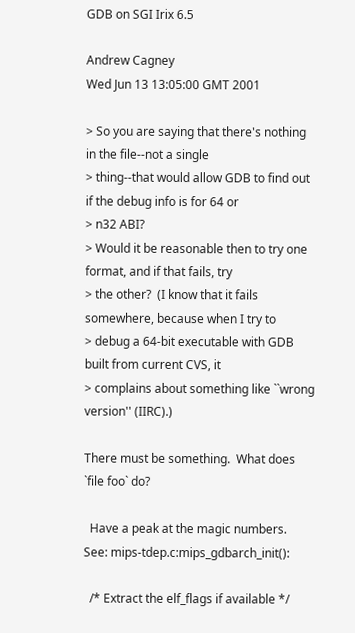GDB on SGI Irix 6.5

Andrew Cagney
Wed Jun 13 13:05:00 GMT 2001

> So you are saying that there's nothing in the file--not a single
> thing--that would allow GDB to find out if the debug info is for 64 or
> n32 ABI?
> Would it be reasonable then to try one format, and if that fails, try
> the other?  (I know that it fails somewhere, because when I try to
> debug a 64-bit executable with GDB built from current CVS, it
> complains about something like ``wrong version'' (IIRC).)

There must be something.  What does `file foo` do?

  Have a peak at the magic numbers.  See: mips-tdep.c:mips_gdbarch_init():

  /* Extract the elf_flags if available */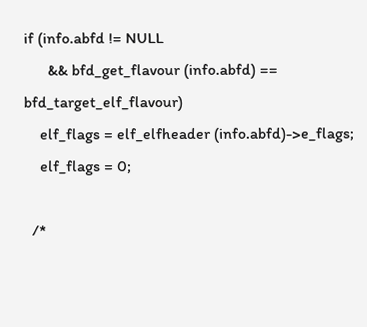if (info.abfd != NULL
      && bfd_get_flavour (info.abfd) == bfd_target_elf_flavour)
    elf_flags = elf_elfheader (info.abfd)->e_flags;
    elf_flags = 0;

  /*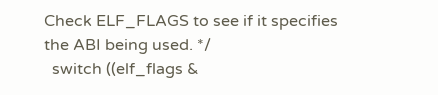Check ELF_FLAGS to see if it specifies the ABI being used. */
  switch ((elf_flags &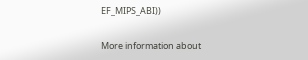EF_MIPS_ABI))


More information about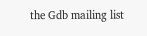the Gdb mailing list